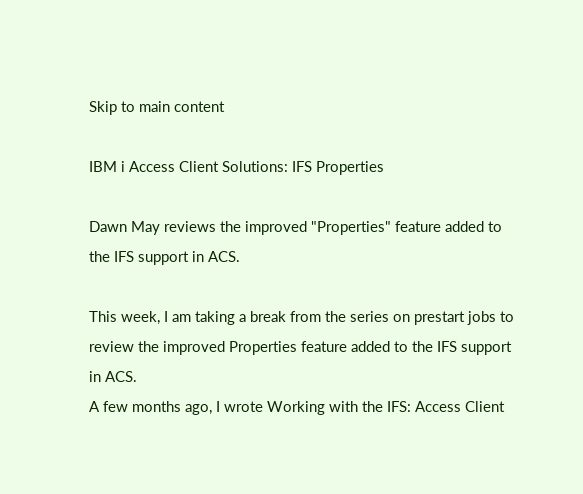Skip to main content

IBM i Access Client Solutions: IFS Properties

Dawn May reviews the improved "Properties" feature added to the IFS support in ACS.

This week, I am taking a break from the series on prestart jobs to review the improved Properties feature added to the IFS support in ACS.
A few months ago, I wrote Working with the IFS: Access Client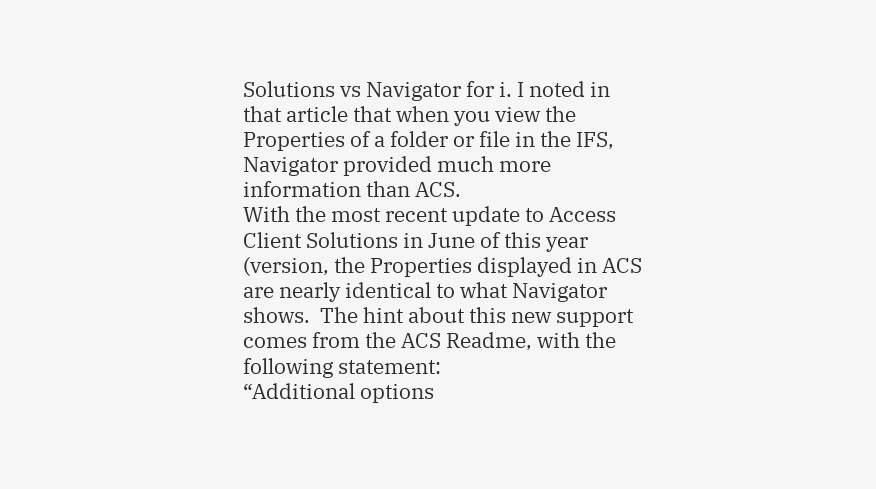Solutions vs Navigator for i. I noted in that article that when you view the Properties of a folder or file in the IFS, Navigator provided much more information than ACS.
With the most recent update to Access Client Solutions in June of this year (version, the Properties displayed in ACS are nearly identical to what Navigator shows.  The hint about this new support comes from the ACS Readme, with the following statement:
“Additional options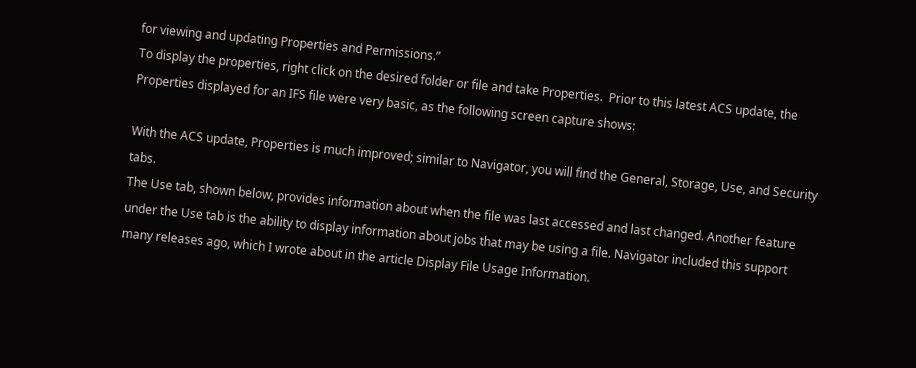for viewing and updating Properties and Permissions.”
To display the properties, right click on the desired folder or file and take Properties.  Prior to this latest ACS update, the Properties displayed for an IFS file were very basic, as the following screen capture shows:

With the ACS update, Properties is much improved; similar to Navigator, you will find the General, Storage, Use, and Security tabs.
The Use tab, shown below, provides information about when the file was last accessed and last changed. Another feature under the Use tab is the ability to display information about jobs that may be using a file. Navigator included this support many releases ago, which I wrote about in the article Display File Usage Information.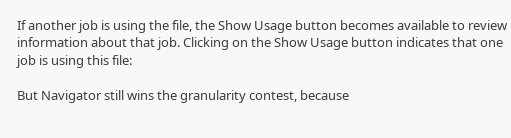If another job is using the file, the Show Usage button becomes available to review information about that job. Clicking on the Show Usage button indicates that one job is using this file:

But Navigator still wins the granularity contest, because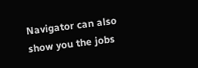Navigator can also show you the jobs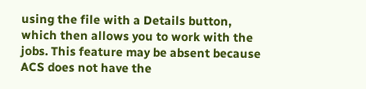using the file with a Details button, which then allows you to work with the jobs. This feature may be absent because ACS does not have the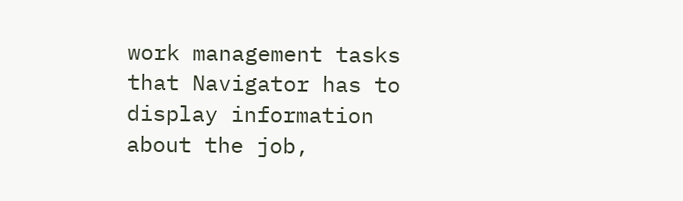work management tasks that Navigator has to display information about the job,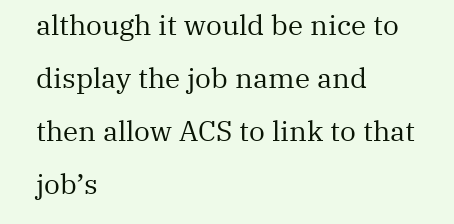although it would be nice to display the job name and then allow ACS to link to that job’s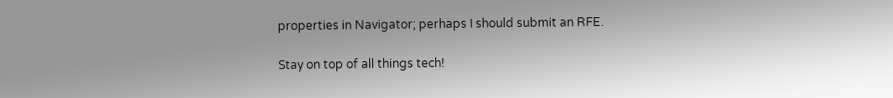properties in Navigator; perhaps I should submit an RFE.

Stay on top of all things tech!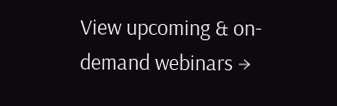View upcoming & on-demand webinars →